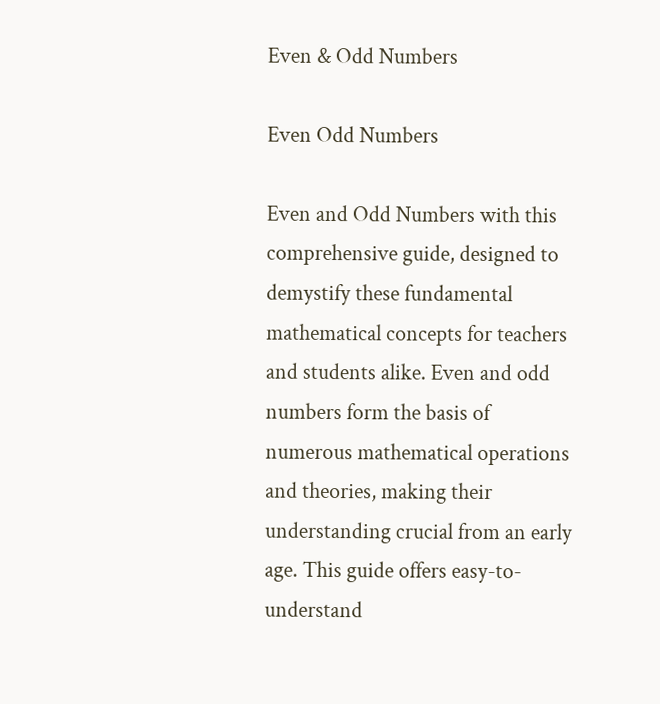Even & Odd Numbers

Even Odd Numbers

Even and Odd Numbers with this comprehensive guide, designed to demystify these fundamental mathematical concepts for teachers and students alike. Even and odd numbers form the basis of numerous mathematical operations and theories, making their understanding crucial from an early age. This guide offers easy-to-understand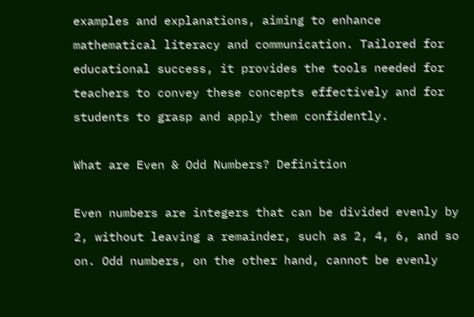examples and explanations, aiming to enhance mathematical literacy and communication. Tailored for educational success, it provides the tools needed for teachers to convey these concepts effectively and for students to grasp and apply them confidently.

What are Even & Odd Numbers? Definition

Even numbers are integers that can be divided evenly by 2, without leaving a remainder, such as 2, 4, 6, and so on. Odd numbers, on the other hand, cannot be evenly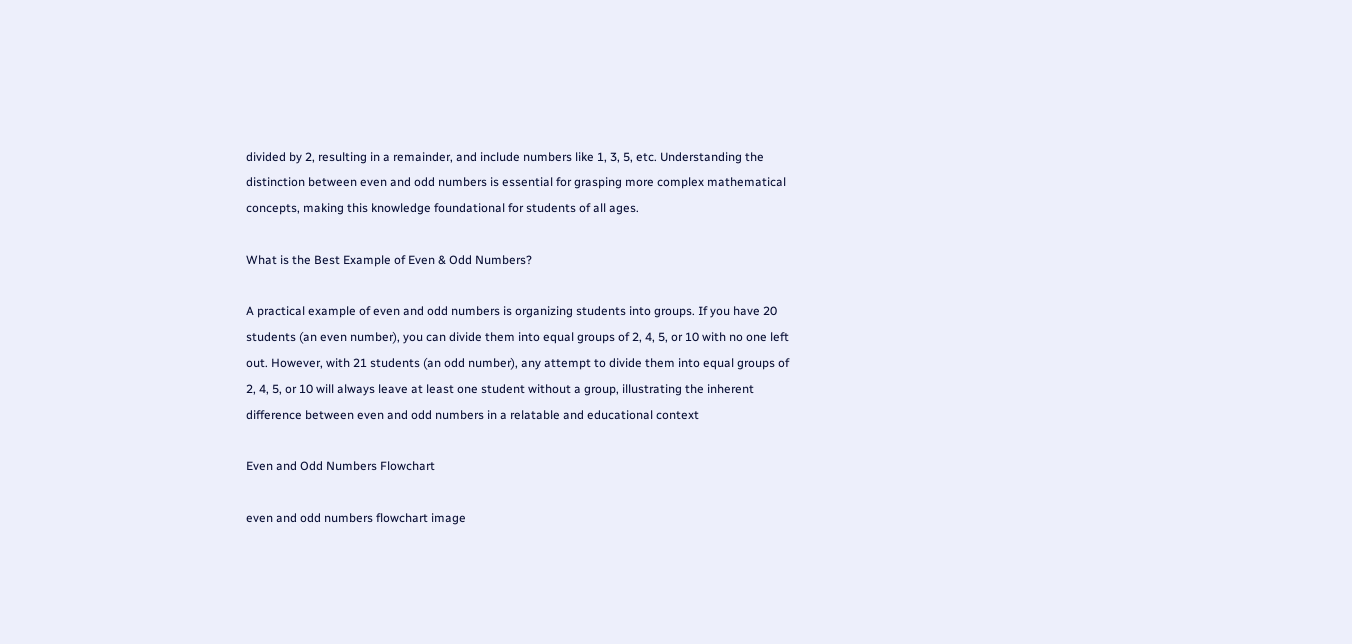divided by 2, resulting in a remainder, and include numbers like 1, 3, 5, etc. Understanding the distinction between even and odd numbers is essential for grasping more complex mathematical concepts, making this knowledge foundational for students of all ages.

What is the Best Example of Even & Odd Numbers?

A practical example of even and odd numbers is organizing students into groups. If you have 20 students (an even number), you can divide them into equal groups of 2, 4, 5, or 10 with no one left out. However, with 21 students (an odd number), any attempt to divide them into equal groups of 2, 4, 5, or 10 will always leave at least one student without a group, illustrating the inherent difference between even and odd numbers in a relatable and educational context

Even and Odd Numbers Flowchart

even and odd numbers flowchart image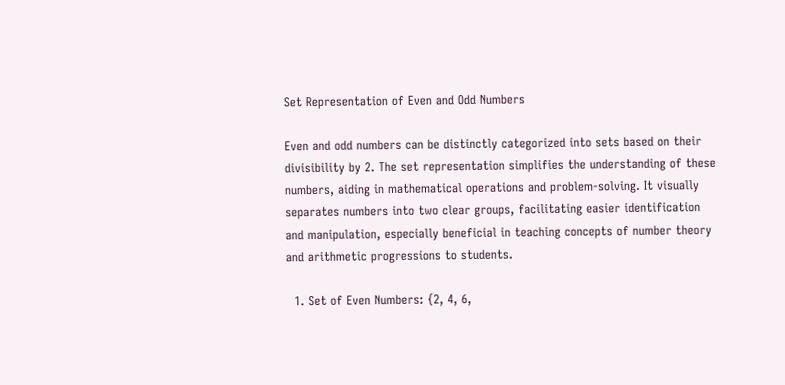Set Representation of Even and Odd Numbers

Even and odd numbers can be distinctly categorized into sets based on their divisibility by 2. The set representation simplifies the understanding of these numbers, aiding in mathematical operations and problem-solving. It visually separates numbers into two clear groups, facilitating easier identification and manipulation, especially beneficial in teaching concepts of number theory and arithmetic progressions to students.

  1. Set of Even Numbers: {2, 4, 6,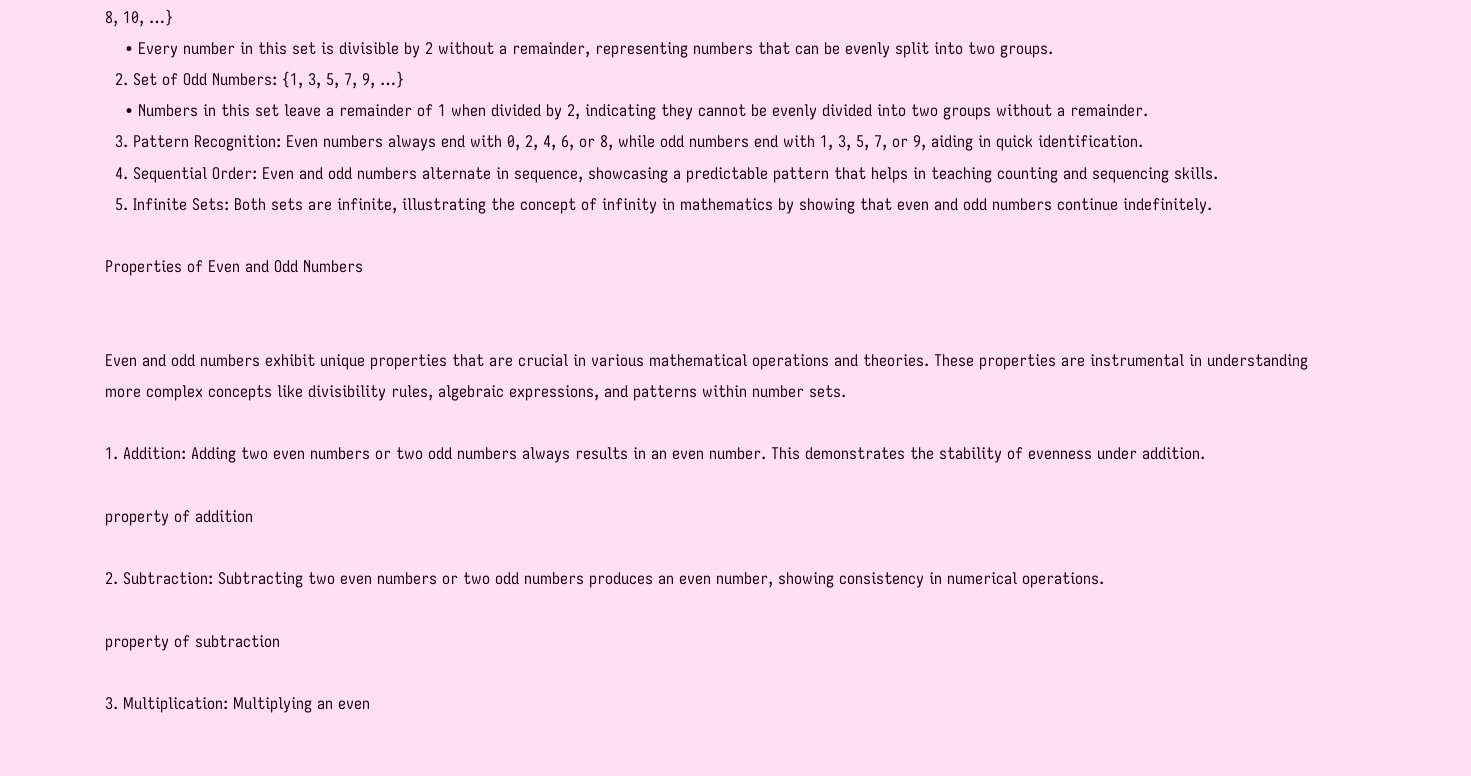8, 10, …}
    • Every number in this set is divisible by 2 without a remainder, representing numbers that can be evenly split into two groups.
  2. Set of Odd Numbers: {1, 3, 5, 7, 9, …}
    • Numbers in this set leave a remainder of 1 when divided by 2, indicating they cannot be evenly divided into two groups without a remainder.
  3. Pattern Recognition: Even numbers always end with 0, 2, 4, 6, or 8, while odd numbers end with 1, 3, 5, 7, or 9, aiding in quick identification.
  4. Sequential Order: Even and odd numbers alternate in sequence, showcasing a predictable pattern that helps in teaching counting and sequencing skills.
  5. Infinite Sets: Both sets are infinite, illustrating the concept of infinity in mathematics by showing that even and odd numbers continue indefinitely.

Properties of Even and Odd Numbers


Even and odd numbers exhibit unique properties that are crucial in various mathematical operations and theories. These properties are instrumental in understanding more complex concepts like divisibility rules, algebraic expressions, and patterns within number sets.

1. Addition: Adding two even numbers or two odd numbers always results in an even number. This demonstrates the stability of evenness under addition.

property of addition

2. Subtraction: Subtracting two even numbers or two odd numbers produces an even number, showing consistency in numerical operations.

property of subtraction

3. Multiplication: Multiplying an even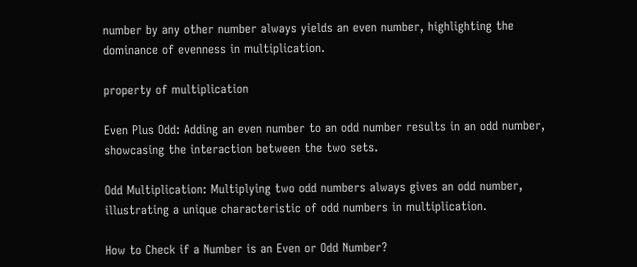number by any other number always yields an even number, highlighting the dominance of evenness in multiplication.

property of multiplication

Even Plus Odd: Adding an even number to an odd number results in an odd number, showcasing the interaction between the two sets.

Odd Multiplication: Multiplying two odd numbers always gives an odd number, illustrating a unique characteristic of odd numbers in multiplication.

How to Check if a Number is an Even or Odd Number?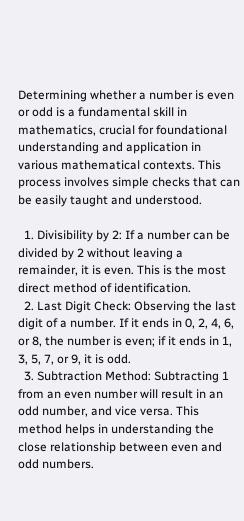Determining whether a number is even or odd is a fundamental skill in mathematics, crucial for foundational understanding and application in various mathematical contexts. This process involves simple checks that can be easily taught and understood.

  1. Divisibility by 2: If a number can be divided by 2 without leaving a remainder, it is even. This is the most direct method of identification.
  2. Last Digit Check: Observing the last digit of a number. If it ends in 0, 2, 4, 6, or 8, the number is even; if it ends in 1, 3, 5, 7, or 9, it is odd.
  3. Subtraction Method: Subtracting 1 from an even number will result in an odd number, and vice versa. This method helps in understanding the close relationship between even and odd numbers.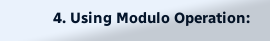4. Using Modulo Operation: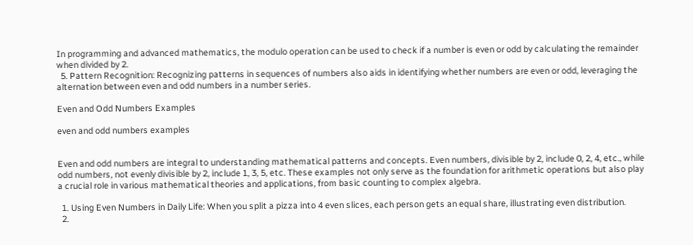In programming and advanced mathematics, the modulo operation can be used to check if a number is even or odd by calculating the remainder when divided by 2.
  5. Pattern Recognition: Recognizing patterns in sequences of numbers also aids in identifying whether numbers are even or odd, leveraging the alternation between even and odd numbers in a number series.

Even and Odd Numbers Examples

even and odd numbers examples


Even and odd numbers are integral to understanding mathematical patterns and concepts. Even numbers, divisible by 2, include 0, 2, 4, etc., while odd numbers, not evenly divisible by 2, include 1, 3, 5, etc. These examples not only serve as the foundation for arithmetic operations but also play a crucial role in various mathematical theories and applications, from basic counting to complex algebra.

  1. Using Even Numbers in Daily Life: When you split a pizza into 4 even slices, each person gets an equal share, illustrating even distribution.
  2.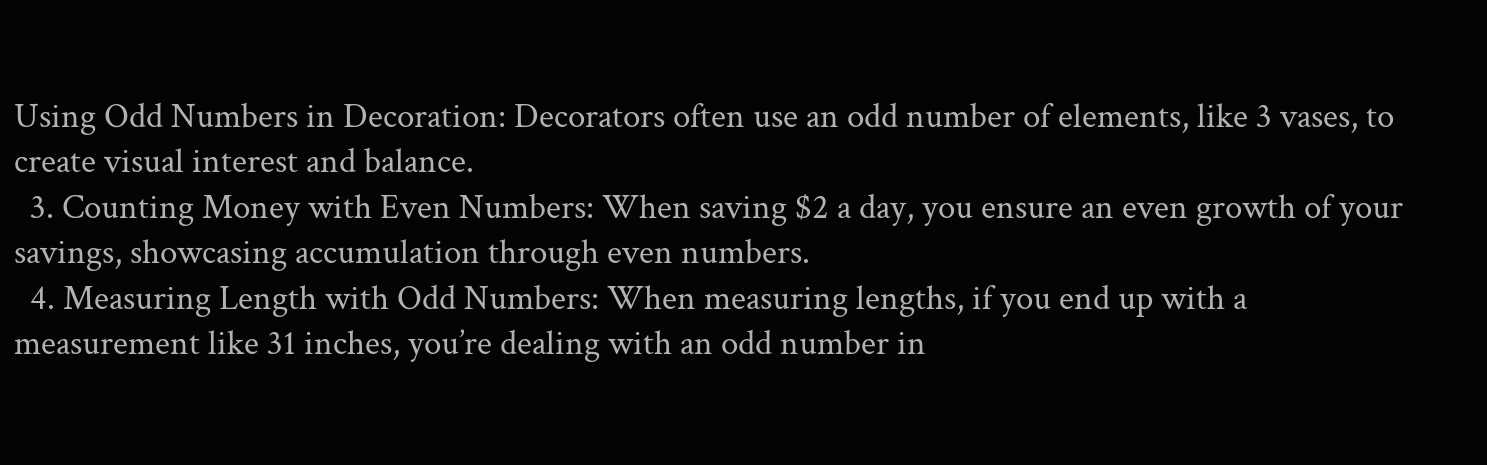Using Odd Numbers in Decoration: Decorators often use an odd number of elements, like 3 vases, to create visual interest and balance.
  3. Counting Money with Even Numbers: When saving $2 a day, you ensure an even growth of your savings, showcasing accumulation through even numbers.
  4. Measuring Length with Odd Numbers: When measuring lengths, if you end up with a measurement like 31 inches, you’re dealing with an odd number in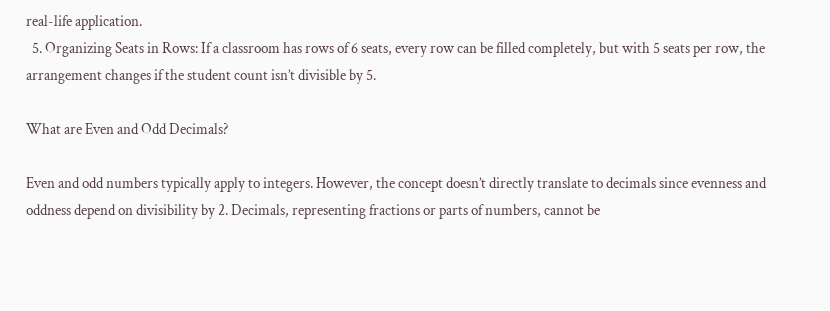real-life application.
  5. Organizing Seats in Rows: If a classroom has rows of 6 seats, every row can be filled completely, but with 5 seats per row, the arrangement changes if the student count isn’t divisible by 5.

What are Even and Odd Decimals?

Even and odd numbers typically apply to integers. However, the concept doesn’t directly translate to decimals since evenness and oddness depend on divisibility by 2. Decimals, representing fractions or parts of numbers, cannot be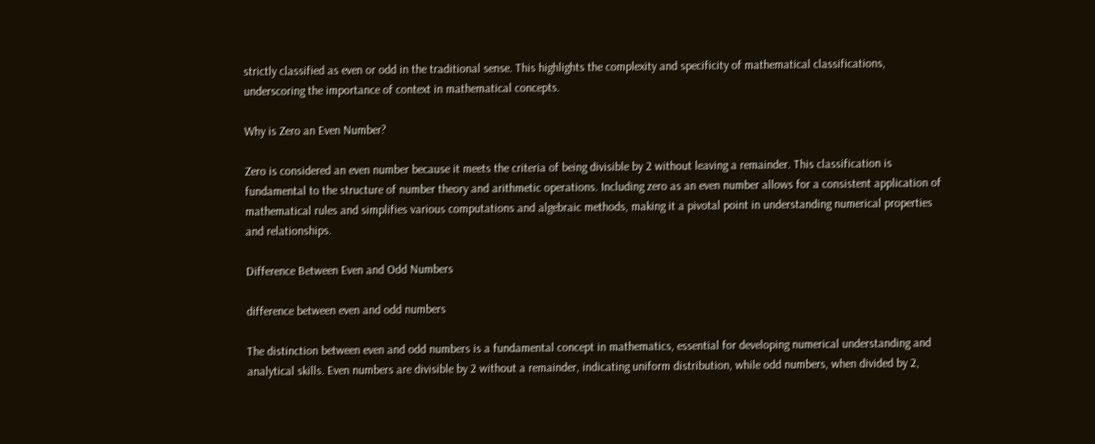strictly classified as even or odd in the traditional sense. This highlights the complexity and specificity of mathematical classifications, underscoring the importance of context in mathematical concepts.

Why is Zero an Even Number?

Zero is considered an even number because it meets the criteria of being divisible by 2 without leaving a remainder. This classification is fundamental to the structure of number theory and arithmetic operations. Including zero as an even number allows for a consistent application of mathematical rules and simplifies various computations and algebraic methods, making it a pivotal point in understanding numerical properties and relationships.

Difference Between Even and Odd Numbers

difference between even and odd numbers

The distinction between even and odd numbers is a fundamental concept in mathematics, essential for developing numerical understanding and analytical skills. Even numbers are divisible by 2 without a remainder, indicating uniform distribution, while odd numbers, when divided by 2,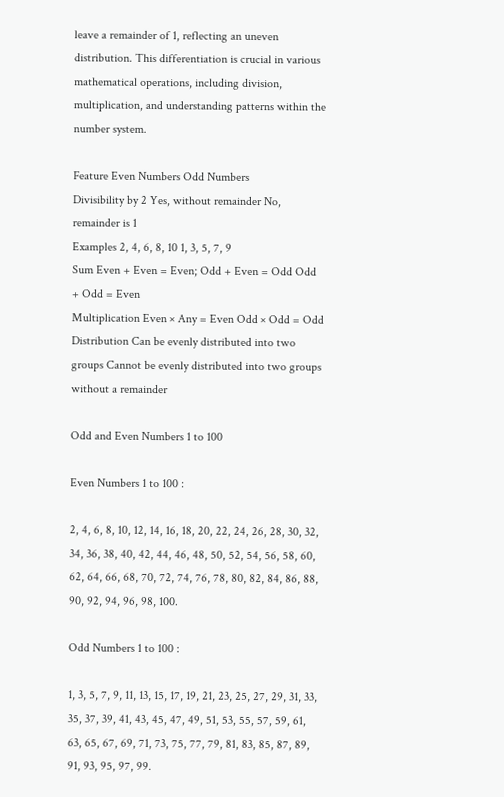leave a remainder of 1, reflecting an uneven distribution. This differentiation is crucial in various mathematical operations, including division, multiplication, and understanding patterns within the number system.

Feature Even Numbers Odd Numbers
Divisibility by 2 Yes, without remainder No, remainder is 1
Examples 2, 4, 6, 8, 10 1, 3, 5, 7, 9
Sum Even + Even = Even; Odd + Even = Odd Odd + Odd = Even
Multiplication Even × Any = Even Odd × Odd = Odd
Distribution Can be evenly distributed into two groups Cannot be evenly distributed into two groups without a remainder

Odd and Even Numbers 1 to 100

Even Numbers 1 to 100 :

2, 4, 6, 8, 10, 12, 14, 16, 18, 20, 22, 24, 26, 28, 30, 32, 34, 36, 38, 40, 42, 44, 46, 48, 50, 52, 54, 56, 58, 60, 62, 64, 66, 68, 70, 72, 74, 76, 78, 80, 82, 84, 86, 88, 90, 92, 94, 96, 98, 100.

Odd Numbers 1 to 100 :

1, 3, 5, 7, 9, 11, 13, 15, 17, 19, 21, 23, 25, 27, 29, 31, 33, 35, 37, 39, 41, 43, 45, 47, 49, 51, 53, 55, 57, 59, 61, 63, 65, 67, 69, 71, 73, 75, 77, 79, 81, 83, 85, 87, 89, 91, 93, 95, 97, 99.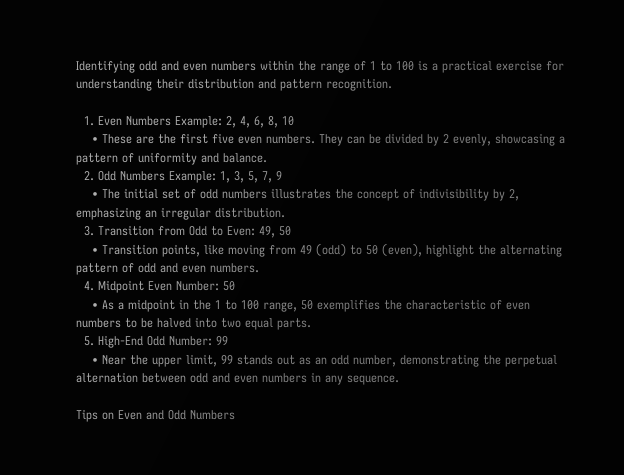Identifying odd and even numbers within the range of 1 to 100 is a practical exercise for understanding their distribution and pattern recognition.

  1. Even Numbers Example: 2, 4, 6, 8, 10
    • These are the first five even numbers. They can be divided by 2 evenly, showcasing a pattern of uniformity and balance.
  2. Odd Numbers Example: 1, 3, 5, 7, 9
    • The initial set of odd numbers illustrates the concept of indivisibility by 2, emphasizing an irregular distribution.
  3. Transition from Odd to Even: 49, 50
    • Transition points, like moving from 49 (odd) to 50 (even), highlight the alternating pattern of odd and even numbers.
  4. Midpoint Even Number: 50
    • As a midpoint in the 1 to 100 range, 50 exemplifies the characteristic of even numbers to be halved into two equal parts.
  5. High-End Odd Number: 99
    • Near the upper limit, 99 stands out as an odd number, demonstrating the perpetual alternation between odd and even numbers in any sequence.

Tips on Even and Odd Numbers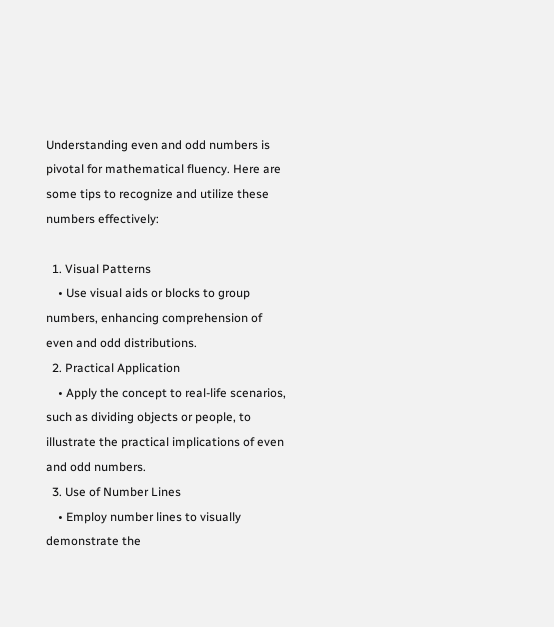Understanding even and odd numbers is pivotal for mathematical fluency. Here are some tips to recognize and utilize these numbers effectively:

  1. Visual Patterns
    • Use visual aids or blocks to group numbers, enhancing comprehension of even and odd distributions.
  2. Practical Application
    • Apply the concept to real-life scenarios, such as dividing objects or people, to illustrate the practical implications of even and odd numbers.
  3. Use of Number Lines
    • Employ number lines to visually demonstrate the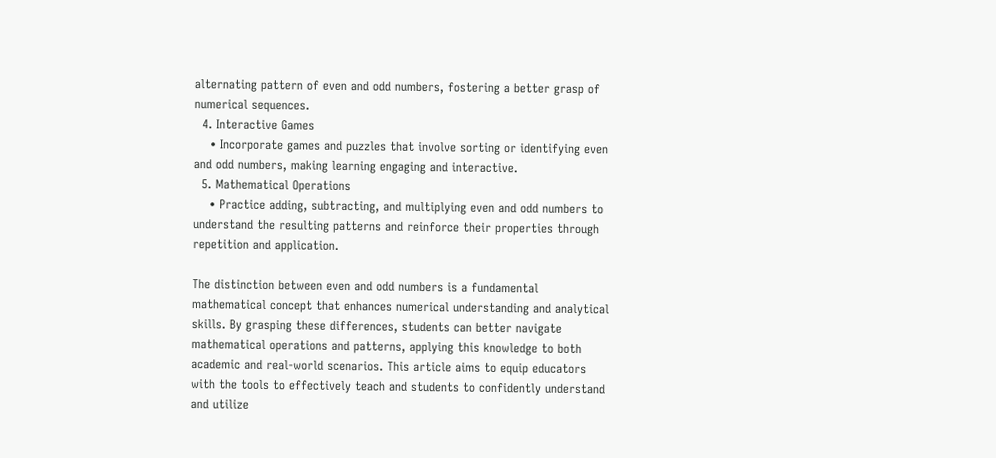alternating pattern of even and odd numbers, fostering a better grasp of numerical sequences.
  4. Interactive Games
    • Incorporate games and puzzles that involve sorting or identifying even and odd numbers, making learning engaging and interactive.
  5. Mathematical Operations
    • Practice adding, subtracting, and multiplying even and odd numbers to understand the resulting patterns and reinforce their properties through repetition and application.

The distinction between even and odd numbers is a fundamental mathematical concept that enhances numerical understanding and analytical skills. By grasping these differences, students can better navigate mathematical operations and patterns, applying this knowledge to both academic and real-world scenarios. This article aims to equip educators with the tools to effectively teach and students to confidently understand and utilize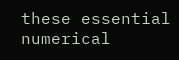these essential numerical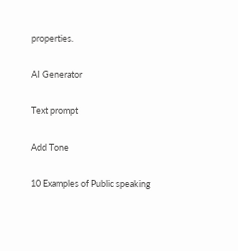properties.

AI Generator

Text prompt

Add Tone

10 Examples of Public speaking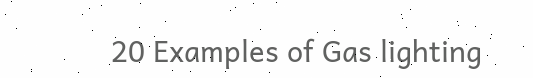20 Examples of Gas lighting